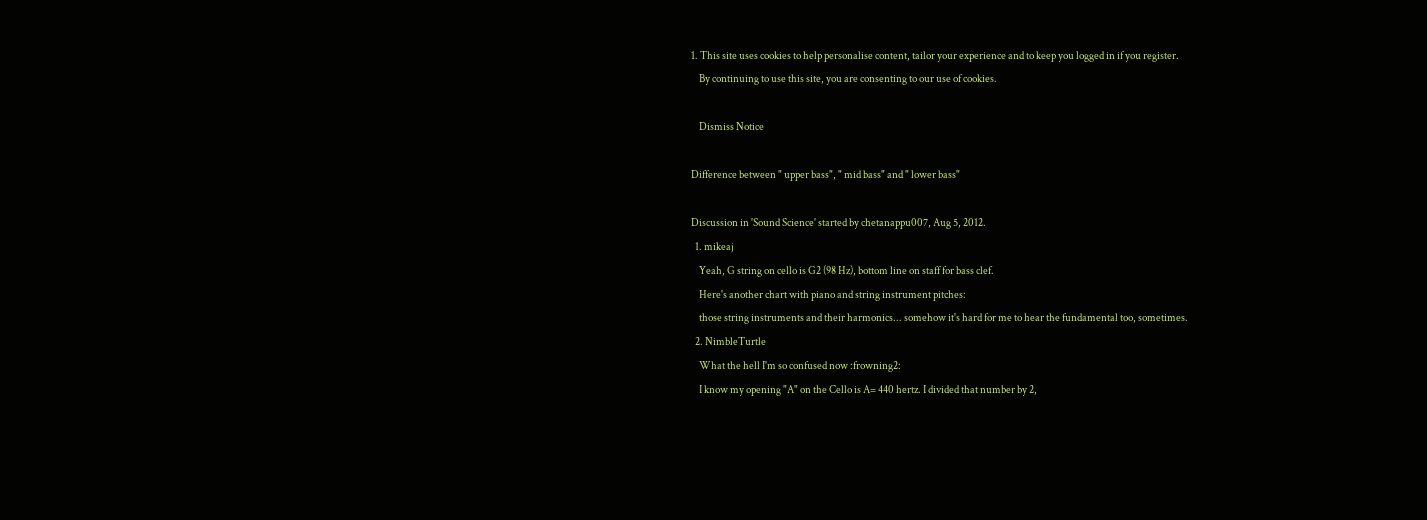1. This site uses cookies to help personalise content, tailor your experience and to keep you logged in if you register.
    By continuing to use this site, you are consenting to our use of cookies.

    Dismiss Notice

Difference between " upper bass", " mid bass" and " lower bass"

Discussion in 'Sound Science' started by chetanappu007, Aug 5, 2012.
  1. mikeaj
    Yeah, G string on cello is G2 (98 Hz), bottom line on staff for bass clef.
    Here's another chart with piano and string instrument pitches:
    those string instruments and their harmonics... somehow it's hard for me to hear the fundamental too, sometimes.
  2. NimbleTurtle
    What the hell I'm so confused now :frowning2:
    I know my opening "A" on the Cello is A= 440 hertz. I divided that number by 2,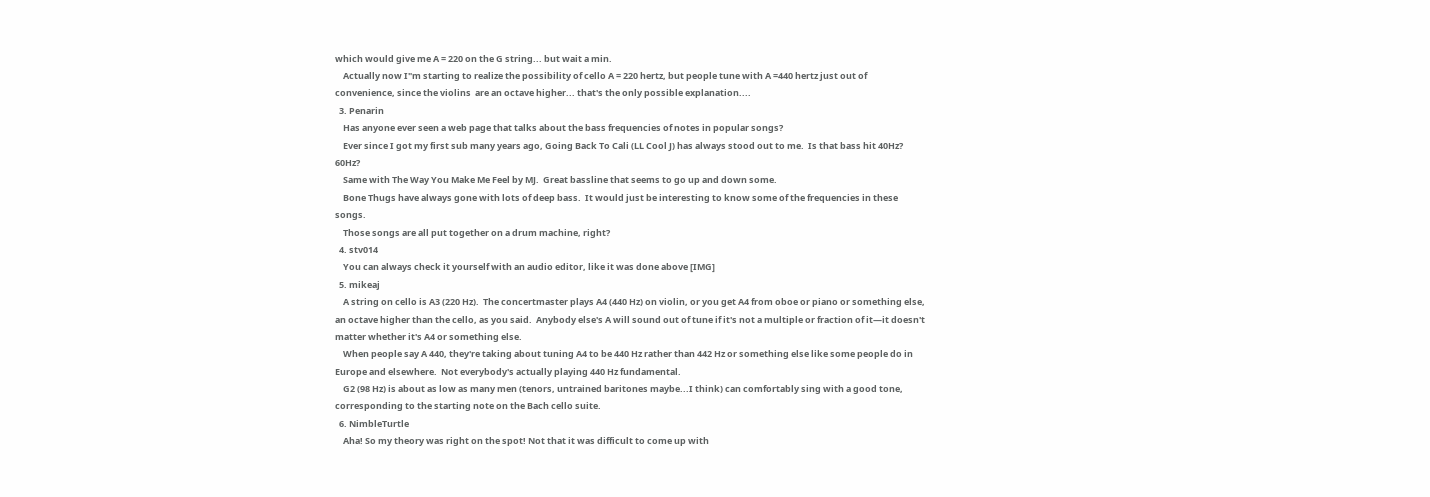which would give me A = 220 on the G string... but wait a min.
    Actually now I"m starting to realize the possibility of cello A = 220 hertz, but people tune with A =440 hertz just out of convenience, since the violins  are an octave higher... that's the only possible explanation....
  3. Penarin
    Has anyone ever seen a web page that talks about the bass frequencies of notes in popular songs?
    Ever since I got my first sub many years ago, Going Back To Cali (LL Cool J) has always stood out to me.  Is that bass hit 40Hz?  60Hz?
    Same with The Way You Make Me Feel by MJ.  Great bassline that seems to go up and down some.
    Bone Thugs have always gone with lots of deep bass.  It would just be interesting to know some of the frequencies in these songs.
    Those songs are all put together on a drum machine, right?
  4. stv014
    You can always check it yourself with an audio editor, like it was done above [IMG]
  5. mikeaj
    A string on cello is A3 (220 Hz).  The concertmaster plays A4 (440 Hz) on violin, or you get A4 from oboe or piano or something else, an octave higher than the cello, as you said.  Anybody else's A will sound out of tune if it's not a multiple or fraction of it—it doesn't matter whether it's A4 or something else.
    When people say A 440, they're taking about tuning A4 to be 440 Hz rather than 442 Hz or something else like some people do in Europe and elsewhere.  Not everybody's actually playing 440 Hz fundamental.
    G2 (98 Hz) is about as low as many men (tenors, untrained baritones maybe...I think) can comfortably sing with a good tone, corresponding to the starting note on the Bach cello suite.
  6. NimbleTurtle
    Aha! So my theory was right on the spot! Not that it was difficult to come up with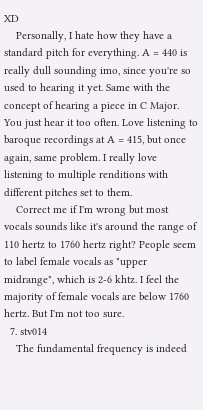XD
    Personally, I hate how they have a standard pitch for everything. A = 440 is really dull sounding imo, since you're so used to hearing it yet. Same with the concept of hearing a piece in C Major. You just hear it too often. Love listening to baroque recordings at A = 415, but once again, same problem. I really love listening to multiple renditions with different pitches set to them.
    Correct me if I'm wrong but most vocals sounds like it's around the range of 110 hertz to 1760 hertz right? People seem to label female vocals as "upper midrange", which is 2-6 khtz. I feel the majority of female vocals are below 1760 hertz. But I'm not too sure.
  7. stv014
    The fundamental frequency is indeed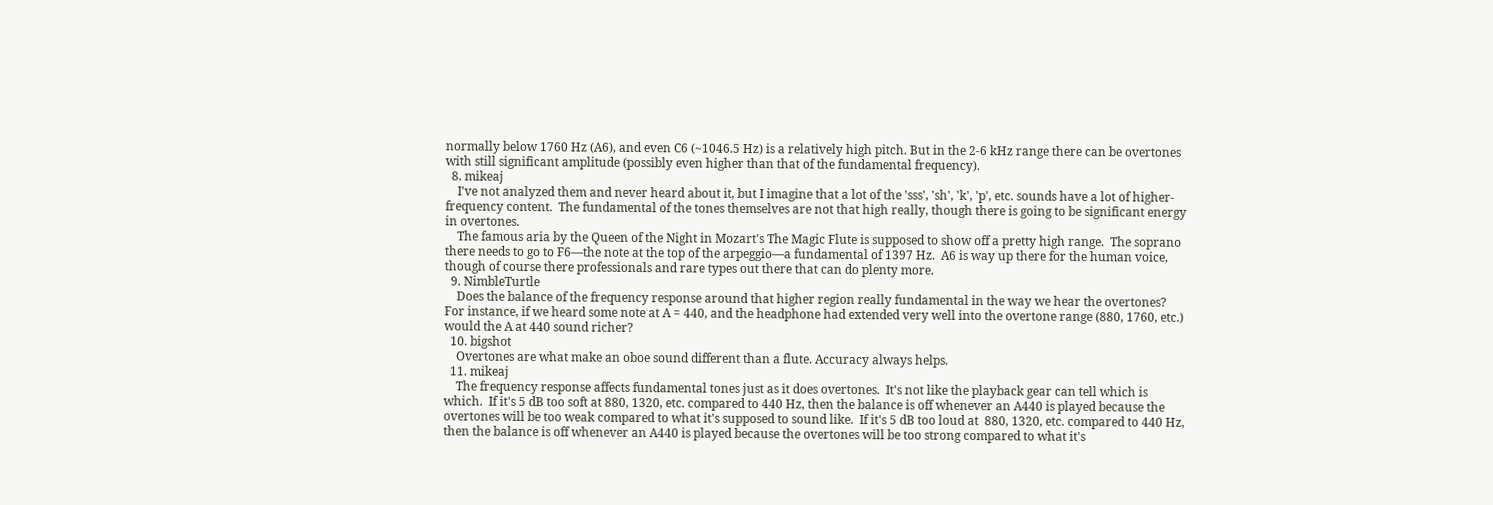normally below 1760 Hz (A6), and even C6 (~1046.5 Hz) is a relatively high pitch. But in the 2-6 kHz range there can be overtones with still significant amplitude (possibly even higher than that of the fundamental frequency).
  8. mikeaj
    I've not analyzed them and never heard about it, but I imagine that a lot of the 'sss', 'sh', 'k', 'p', etc. sounds have a lot of higher-frequency content.  The fundamental of the tones themselves are not that high really, though there is going to be significant energy in overtones.
    The famous aria by the Queen of the Night in Mozart's The Magic Flute is supposed to show off a pretty high range.  The soprano there needs to go to F6—the note at the top of the arpeggio—a fundamental of 1397 Hz.  A6 is way up there for the human voice, though of course there professionals and rare types out there that can do plenty more.
  9. NimbleTurtle
    Does the balance of the frequency response around that higher region really fundamental in the way we hear the overtones? For instance, if we heard some note at A = 440, and the headphone had extended very well into the overtone range (880, 1760, etc.) would the A at 440 sound richer?
  10. bigshot
    Overtones are what make an oboe sound different than a flute. Accuracy always helps.
  11. mikeaj
    The frequency response affects fundamental tones just as it does overtones.  It's not like the playback gear can tell which is which.  If it's 5 dB too soft at 880, 1320, etc. compared to 440 Hz, then the balance is off whenever an A440 is played because the overtones will be too weak compared to what it's supposed to sound like.  If it's 5 dB too loud at  880, 1320, etc. compared to 440 Hz, then the balance is off whenever an A440 is played because the overtones will be too strong compared to what it's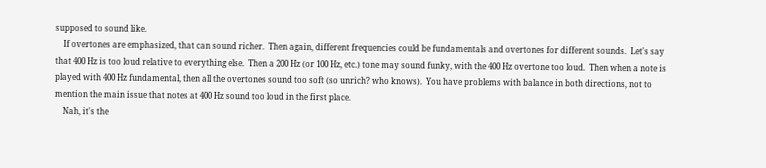supposed to sound like.
    If overtones are emphasized, that can sound richer.  Then again, different frequencies could be fundamentals and overtones for different sounds.  Let's say that 400 Hz is too loud relative to everything else.  Then a 200 Hz (or 100 Hz, etc.) tone may sound funky, with the 400 Hz overtone too loud.  Then when a note is played with 400 Hz fundamental, then all the overtones sound too soft (so unrich? who knows).  You have problems with balance in both directions, not to mention the main issue that notes at 400 Hz sound too loud in the first place.
    Nah, it's the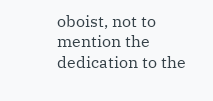oboist, not to mention the dedication to the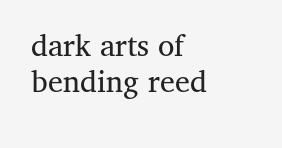dark arts of bending reed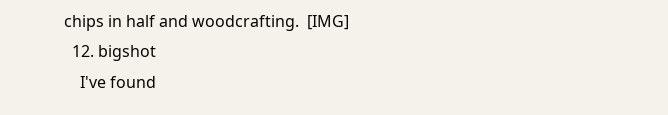chips in half and woodcrafting.  [IMG]
  12. bigshot
    I've found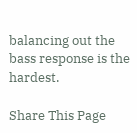balancing out the bass response is the hardest.

Share This Page